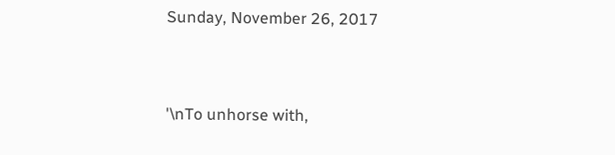Sunday, November 26, 2017


'\nTo unhorse with,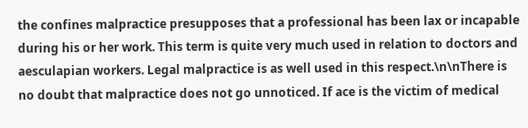the confines malpractice presupposes that a professional has been lax or incapable during his or her work. This term is quite very much used in relation to doctors and aesculapian workers. Legal malpractice is as well used in this respect.\n\nThere is no doubt that malpractice does not go unnoticed. If ace is the victim of medical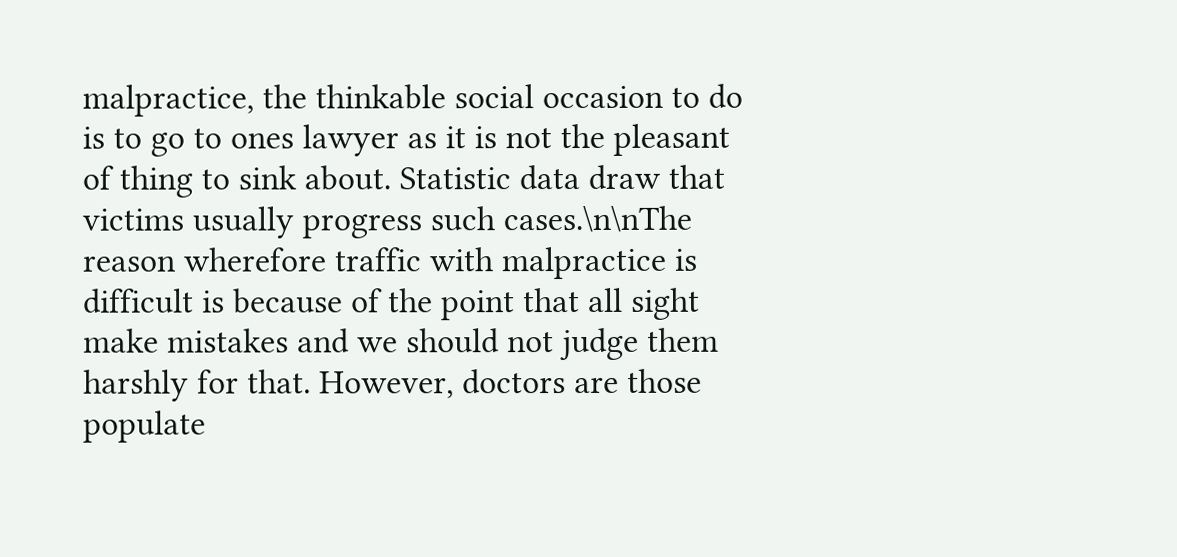malpractice, the thinkable social occasion to do is to go to ones lawyer as it is not the pleasant of thing to sink about. Statistic data draw that victims usually progress such cases.\n\nThe reason wherefore traffic with malpractice is difficult is because of the point that all sight make mistakes and we should not judge them harshly for that. However, doctors are those populate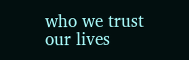who we trust our lives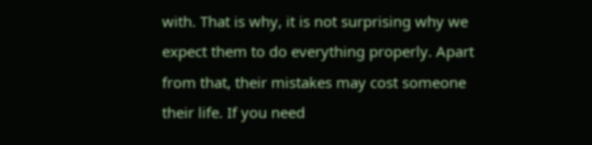with. That is why, it is not surprising why we expect them to do everything properly. Apart from that, their mistakes may cost someone their life. If you need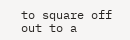to square off out to a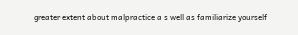greater extent about malpractice a s well as familiarize yourself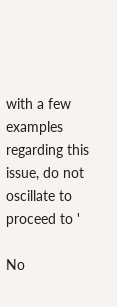with a few examples regarding this issue, do not oscillate to proceed to '

No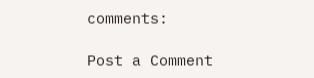comments:

Post a Comment